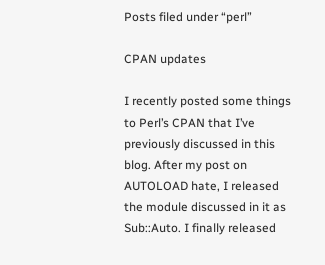Posts filed under “perl”

CPAN updates

I recently posted some things to Perl’s CPAN that I’ve previously discussed in this blog. After my post on AUTOLOAD hate, I released the module discussed in it as Sub::Auto. I finally released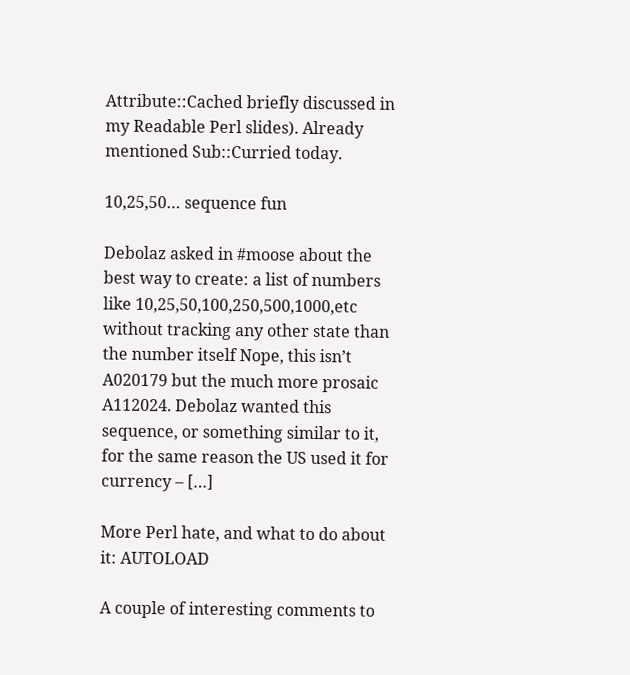Attribute::Cached briefly discussed in my Readable Perl slides). Already mentioned Sub::Curried today.

10,25,50… sequence fun

Debolaz asked in #moose about the best way to create: a list of numbers like 10,25,50,100,250,500,1000,etc without tracking any other state than the number itself Nope, this isn’t A020179 but the much more prosaic A112024. Debolaz wanted this sequence, or something similar to it, for the same reason the US used it for currency – […]

More Perl hate, and what to do about it: AUTOLOAD

A couple of interesting comments to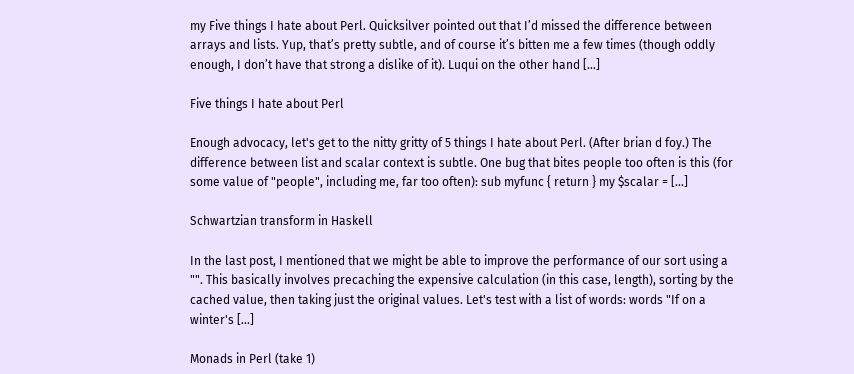my Five things I hate about Perl. Quicksilver pointed out that I’d missed the difference between arrays and lists. Yup, that’s pretty subtle, and of course it’s bitten me a few times (though oddly enough, I don’t have that strong a dislike of it). Luqui on the other hand […]

Five things I hate about Perl

Enough advocacy, let's get to the nitty gritty of 5 things I hate about Perl. (After brian d foy.) The difference between list and scalar context is subtle. One bug that bites people too often is this (for some value of "people", including me, far too often): sub myfunc { return } my $scalar = […]

Schwartzian transform in Haskell

In the last post, I mentioned that we might be able to improve the performance of our sort using a "". This basically involves precaching the expensive calculation (in this case, length), sorting by the cached value, then taking just the original values. Let's test with a list of words: words "If on a winter's […]

Monads in Perl (take 1)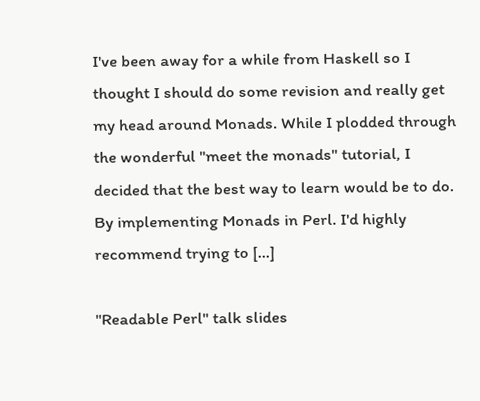I've been away for a while from Haskell so I thought I should do some revision and really get my head around Monads. While I plodded through the wonderful "meet the monads" tutorial, I decided that the best way to learn would be to do. By implementing Monads in Perl. I'd highly recommend trying to […]

"Readable Perl" talk slides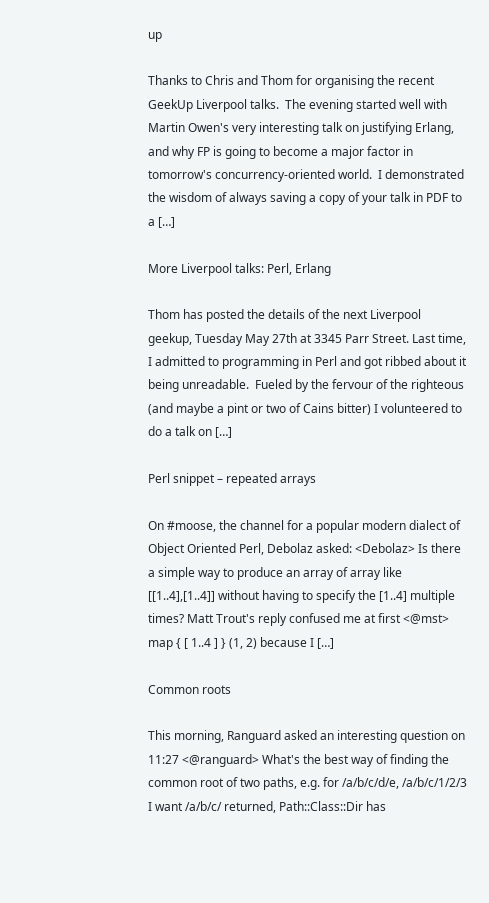up

Thanks to Chris and Thom for organising the recent GeekUp Liverpool talks.  The evening started well with Martin Owen's very interesting talk on justifying Erlang, and why FP is going to become a major factor in tomorrow's concurrency-oriented world.  I demonstrated the wisdom of always saving a copy of your talk in PDF to a […]

More Liverpool talks: Perl, Erlang

Thom has posted the details of the next Liverpool geekup, Tuesday May 27th at 3345 Parr Street. Last time, I admitted to programming in Perl and got ribbed about it being unreadable.  Fueled by the fervour of the righteous (and maybe a pint or two of Cains bitter) I volunteered to do a talk on […]

Perl snippet – repeated arrays

On #moose, the channel for a popular modern dialect of Object Oriented Perl, Debolaz asked: <Debolaz> Is there a simple way to produce an array of array like [[1..4],[1..4]] without having to specify the [1..4] multiple times? Matt Trout's reply confused me at first <@mst> map { [ 1..4 ] } (1, 2) because I […]

Common roots

This morning, Ranguard asked an interesting question on 11:27 <@ranguard> What's the best way of finding the common root of two paths, e.g. for /a/b/c/d/e, /a/b/c/1/2/3 I want /a/b/c/ returned, Path::Class::Dir has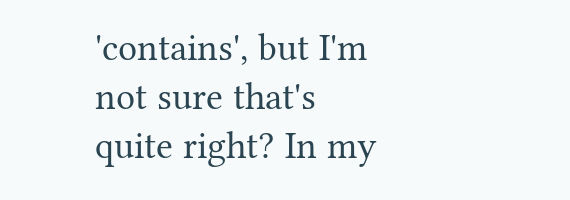'contains', but I'm not sure that's quite right? In my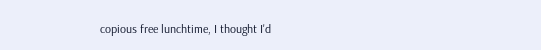copious free lunchtime, I thought I'd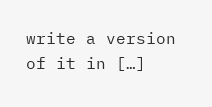write a version of it in […]